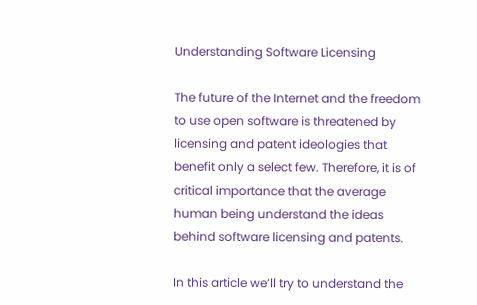Understanding Software Licensing

The future of the Internet and the freedom to use open software is threatened by licensing and patent ideologies that benefit only a select few. Therefore, it is of critical importance that the average human being understand the ideas behind software licensing and patents.

In this article we’ll try to understand the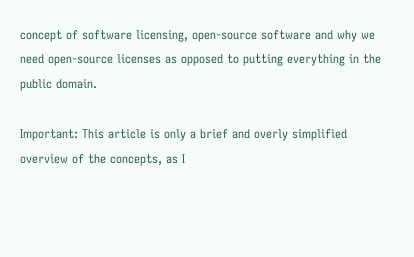concept of software licensing, open-source software and why we need open-source licenses as opposed to putting everything in the public domain.

Important: This article is only a brief and overly simplified overview of the concepts, as I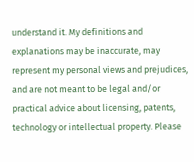understand it. My definitions and explanations may be inaccurate, may represent my personal views and prejudices, and are not meant to be legal and/or practical advice about licensing, patents, technology or intellectual property. Please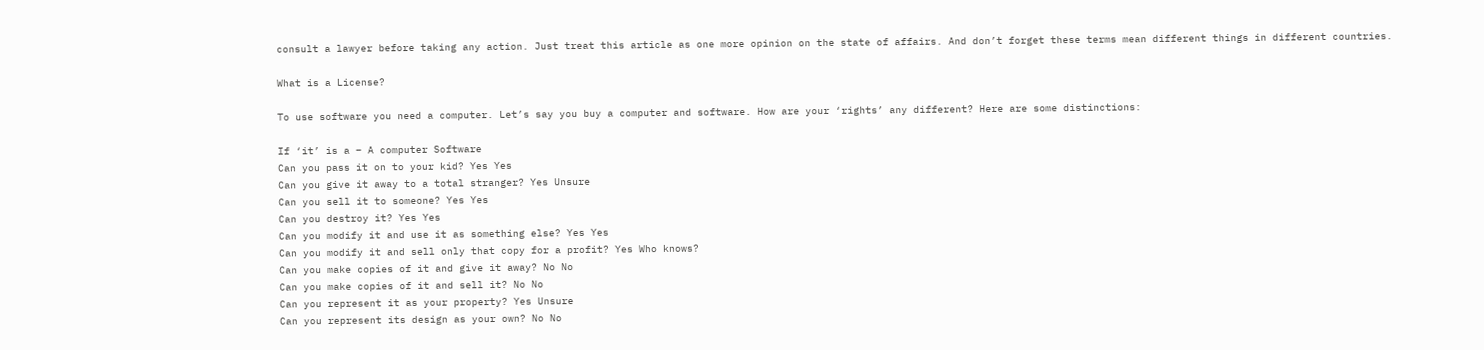consult a lawyer before taking any action. Just treat this article as one more opinion on the state of affairs. And don’t forget these terms mean different things in different countries.

What is a License?

To use software you need a computer. Let’s say you buy a computer and software. How are your ‘rights’ any different? Here are some distinctions:

If ‘it’ is a – A computer Software
Can you pass it on to your kid? Yes Yes
Can you give it away to a total stranger? Yes Unsure
Can you sell it to someone? Yes Yes
Can you destroy it? Yes Yes
Can you modify it and use it as something else? Yes Yes
Can you modify it and sell only that copy for a profit? Yes Who knows?
Can you make copies of it and give it away? No No
Can you make copies of it and sell it? No No
Can you represent it as your property? Yes Unsure
Can you represent its design as your own? No No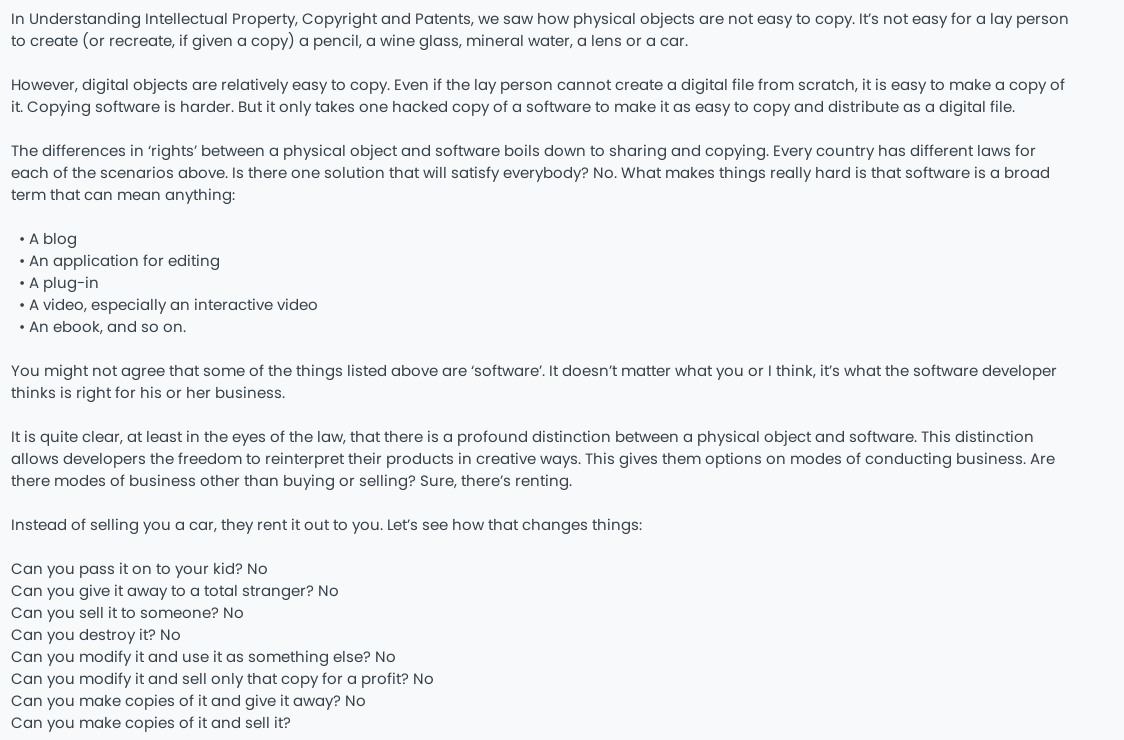In Understanding Intellectual Property, Copyright and Patents, we saw how physical objects are not easy to copy. It’s not easy for a lay person to create (or recreate, if given a copy) a pencil, a wine glass, mineral water, a lens or a car.

However, digital objects are relatively easy to copy. Even if the lay person cannot create a digital file from scratch, it is easy to make a copy of it. Copying software is harder. But it only takes one hacked copy of a software to make it as easy to copy and distribute as a digital file.

The differences in ‘rights’ between a physical object and software boils down to sharing and copying. Every country has different laws for each of the scenarios above. Is there one solution that will satisfy everybody? No. What makes things really hard is that software is a broad term that can mean anything:

  • A blog
  • An application for editing
  • A plug-in
  • A video, especially an interactive video
  • An ebook, and so on.

You might not agree that some of the things listed above are ‘software’. It doesn’t matter what you or I think, it’s what the software developer thinks is right for his or her business.

It is quite clear, at least in the eyes of the law, that there is a profound distinction between a physical object and software. This distinction allows developers the freedom to reinterpret their products in creative ways. This gives them options on modes of conducting business. Are there modes of business other than buying or selling? Sure, there’s renting.

Instead of selling you a car, they rent it out to you. Let’s see how that changes things:

Can you pass it on to your kid? No
Can you give it away to a total stranger? No
Can you sell it to someone? No
Can you destroy it? No
Can you modify it and use it as something else? No
Can you modify it and sell only that copy for a profit? No
Can you make copies of it and give it away? No
Can you make copies of it and sell it?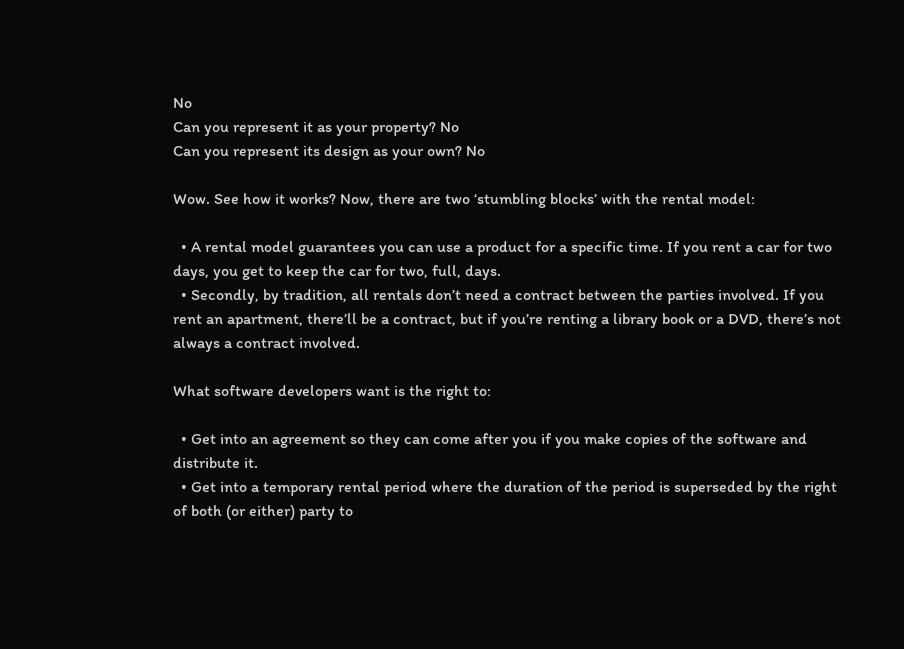No
Can you represent it as your property? No
Can you represent its design as your own? No

Wow. See how it works? Now, there are two ‘stumbling blocks’ with the rental model:

  • A rental model guarantees you can use a product for a specific time. If you rent a car for two days, you get to keep the car for two, full, days.
  • Secondly, by tradition, all rentals don’t need a contract between the parties involved. If you rent an apartment, there’ll be a contract, but if you’re renting a library book or a DVD, there’s not always a contract involved.

What software developers want is the right to:

  • Get into an agreement so they can come after you if you make copies of the software and distribute it.
  • Get into a temporary rental period where the duration of the period is superseded by the right of both (or either) party to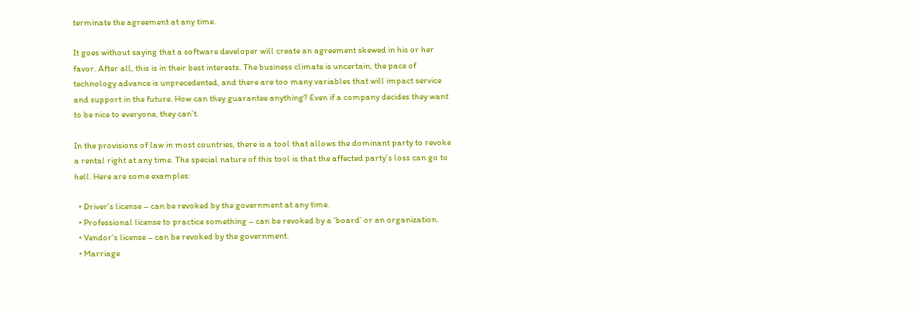terminate the agreement at any time.

It goes without saying that a software developer will create an agreement skewed in his or her favor. After all, this is in their best interests. The business climate is uncertain, the pace of technology advance is unprecedented, and there are too many variables that will impact service and support in the future. How can they guarantee anything? Even if a company decides they want to be nice to everyone, they can’t.

In the provisions of law in most countries, there is a tool that allows the dominant party to revoke a rental right at any time. The special nature of this tool is that the affected party’s loss can go to hell. Here are some examples:

  • Driver’s license – can be revoked by the government at any time.
  • Professional license to practice something – can be revoked by a ‘board’ or an organization.
  • Vendor’s license – can be revoked by the government.
  • Marriage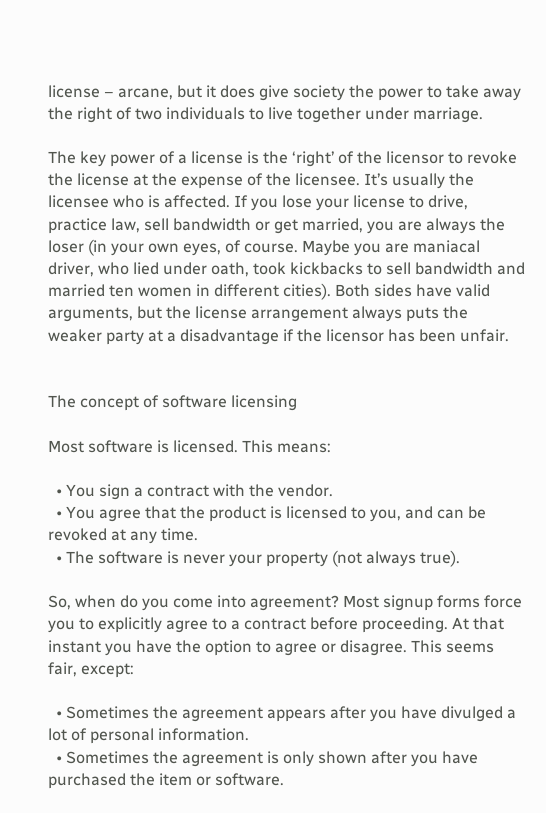license – arcane, but it does give society the power to take away the right of two individuals to live together under marriage.

The key power of a license is the ‘right’ of the licensor to revoke the license at the expense of the licensee. It’s usually the licensee who is affected. If you lose your license to drive, practice law, sell bandwidth or get married, you are always the loser (in your own eyes, of course. Maybe you are maniacal driver, who lied under oath, took kickbacks to sell bandwidth and married ten women in different cities). Both sides have valid arguments, but the license arrangement always puts the weaker party at a disadvantage if the licensor has been unfair.


The concept of software licensing

Most software is licensed. This means:

  • You sign a contract with the vendor.
  • You agree that the product is licensed to you, and can be revoked at any time.
  • The software is never your property (not always true).

So, when do you come into agreement? Most signup forms force you to explicitly agree to a contract before proceeding. At that instant you have the option to agree or disagree. This seems fair, except:

  • Sometimes the agreement appears after you have divulged a lot of personal information.
  • Sometimes the agreement is only shown after you have purchased the item or software.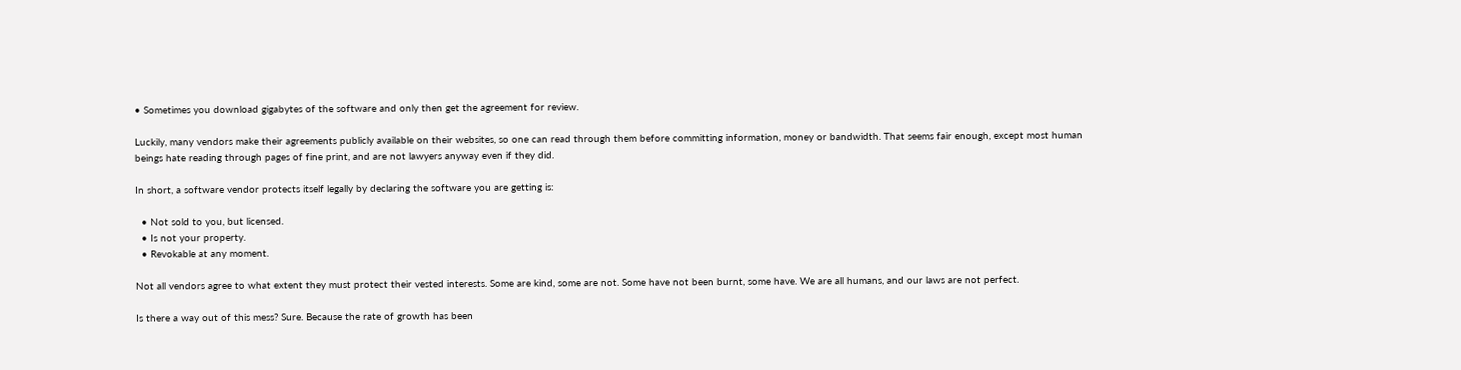• Sometimes you download gigabytes of the software and only then get the agreement for review.

Luckily, many vendors make their agreements publicly available on their websites, so one can read through them before committing information, money or bandwidth. That seems fair enough, except most human beings hate reading through pages of fine print, and are not lawyers anyway even if they did.

In short, a software vendor protects itself legally by declaring the software you are getting is:

  • Not sold to you, but licensed.
  • Is not your property.
  • Revokable at any moment.

Not all vendors agree to what extent they must protect their vested interests. Some are kind, some are not. Some have not been burnt, some have. We are all humans, and our laws are not perfect.

Is there a way out of this mess? Sure. Because the rate of growth has been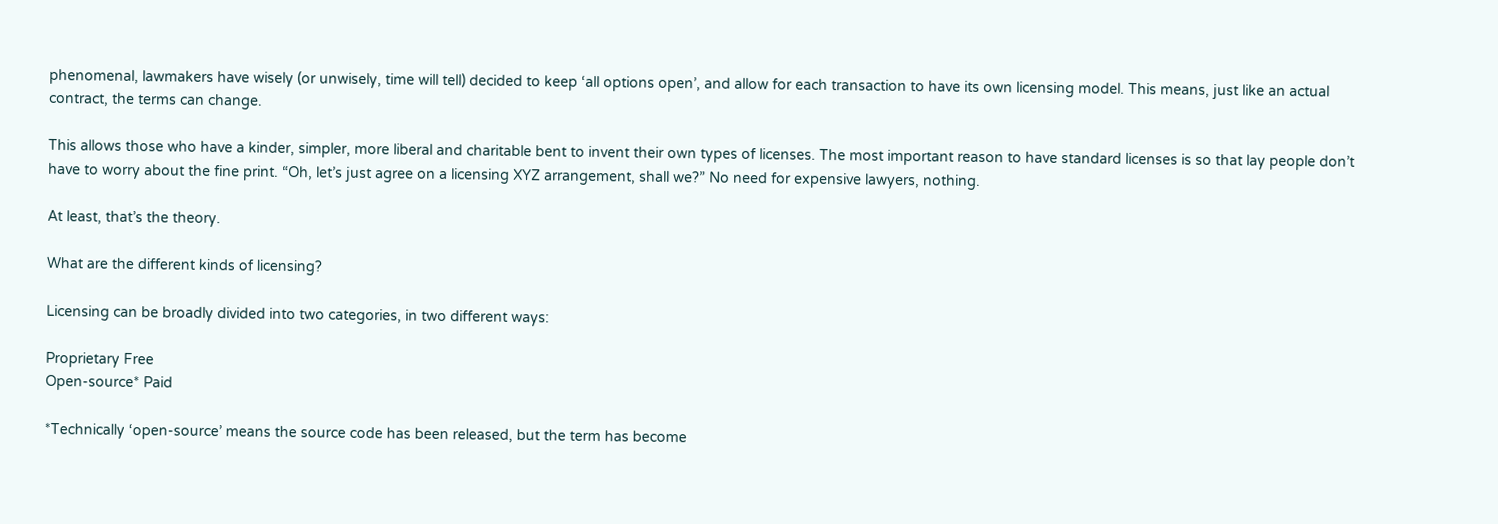phenomenal, lawmakers have wisely (or unwisely, time will tell) decided to keep ‘all options open’, and allow for each transaction to have its own licensing model. This means, just like an actual contract, the terms can change.

This allows those who have a kinder, simpler, more liberal and charitable bent to invent their own types of licenses. The most important reason to have standard licenses is so that lay people don’t have to worry about the fine print. “Oh, let’s just agree on a licensing XYZ arrangement, shall we?” No need for expensive lawyers, nothing.

At least, that’s the theory.

What are the different kinds of licensing?

Licensing can be broadly divided into two categories, in two different ways:

Proprietary Free
Open-source* Paid

*Technically ‘open-source’ means the source code has been released, but the term has become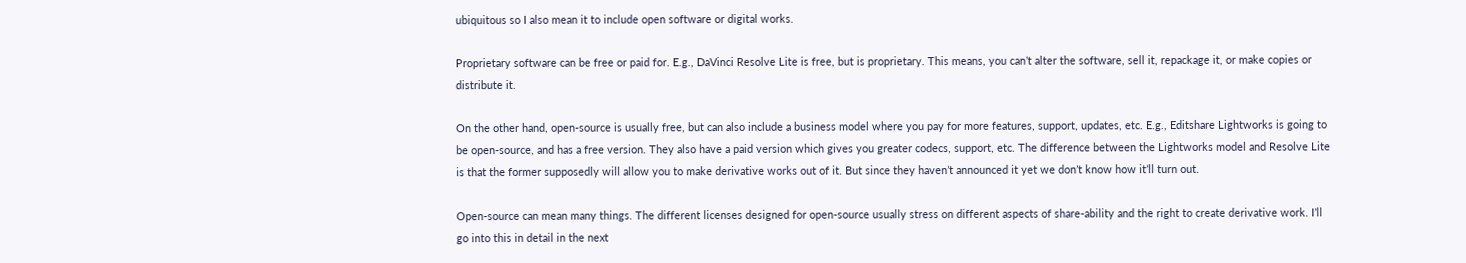ubiquitous so I also mean it to include open software or digital works.

Proprietary software can be free or paid for. E.g., DaVinci Resolve Lite is free, but is proprietary. This means, you can’t alter the software, sell it, repackage it, or make copies or distribute it.

On the other hand, open-source is usually free, but can also include a business model where you pay for more features, support, updates, etc. E.g., Editshare Lightworks is going to be open-source, and has a free version. They also have a paid version which gives you greater codecs, support, etc. The difference between the Lightworks model and Resolve Lite is that the former supposedly will allow you to make derivative works out of it. But since they haven’t announced it yet we don’t know how it’ll turn out.

Open-source can mean many things. The different licenses designed for open-source usually stress on different aspects of share-ability and the right to create derivative work. I’ll go into this in detail in the next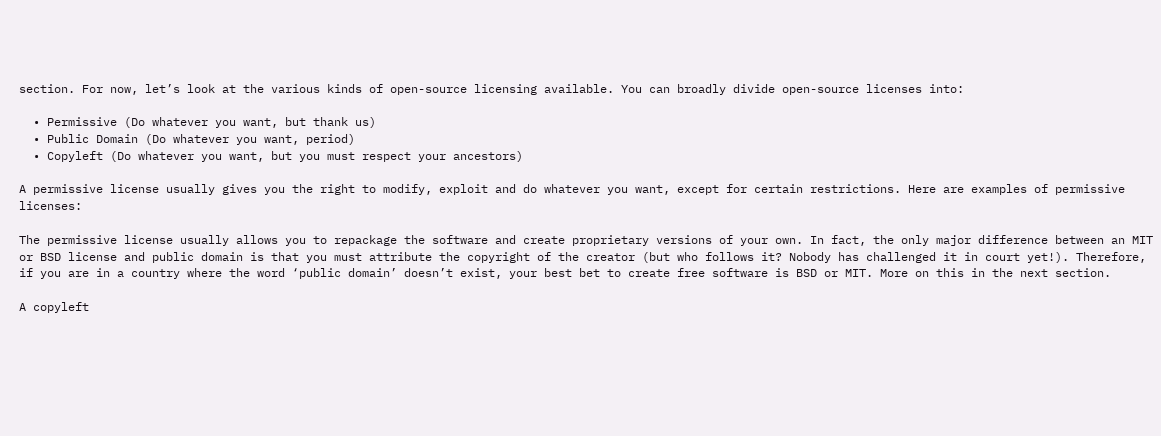section. For now, let’s look at the various kinds of open-source licensing available. You can broadly divide open-source licenses into:

  • Permissive (Do whatever you want, but thank us)
  • Public Domain (Do whatever you want, period)
  • Copyleft (Do whatever you want, but you must respect your ancestors)

A permissive license usually gives you the right to modify, exploit and do whatever you want, except for certain restrictions. Here are examples of permissive licenses:

The permissive license usually allows you to repackage the software and create proprietary versions of your own. In fact, the only major difference between an MIT or BSD license and public domain is that you must attribute the copyright of the creator (but who follows it? Nobody has challenged it in court yet!). Therefore, if you are in a country where the word ‘public domain’ doesn’t exist, your best bet to create free software is BSD or MIT. More on this in the next section.

A copyleft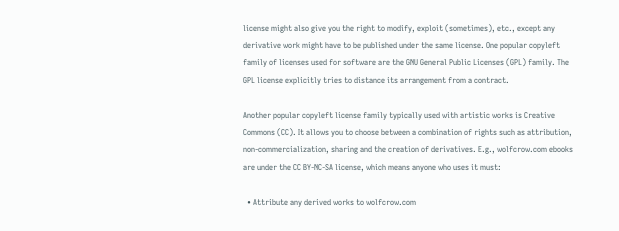license might also give you the right to modify, exploit (sometimes), etc., except any derivative work might have to be published under the same license. One popular copyleft family of licenses used for software are the GNU General Public Licenses (GPL) family. The GPL license explicitly tries to distance its arrangement from a contract.

Another popular copyleft license family typically used with artistic works is Creative Commons (CC). It allows you to choose between a combination of rights such as attribution, non-commercialization, sharing and the creation of derivatives. E.g., wolfcrow.com ebooks are under the CC BY-NC-SA license, which means anyone who uses it must:

  • Attribute any derived works to wolfcrow.com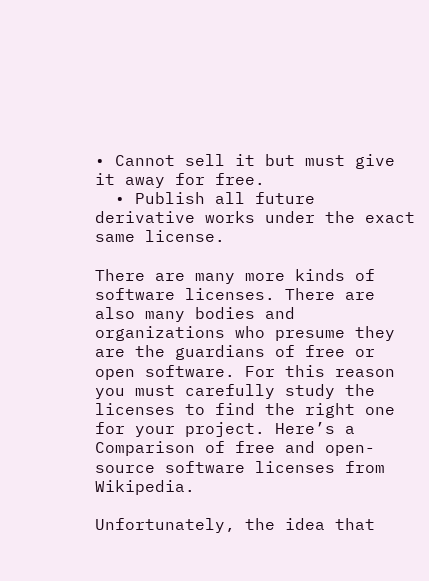• Cannot sell it but must give it away for free.
  • Publish all future derivative works under the exact same license.

There are many more kinds of software licenses. There are also many bodies and organizations who presume they are the guardians of free or open software. For this reason you must carefully study the licenses to find the right one for your project. Here’s a Comparison of free and open-source software licenses from Wikipedia.

Unfortunately, the idea that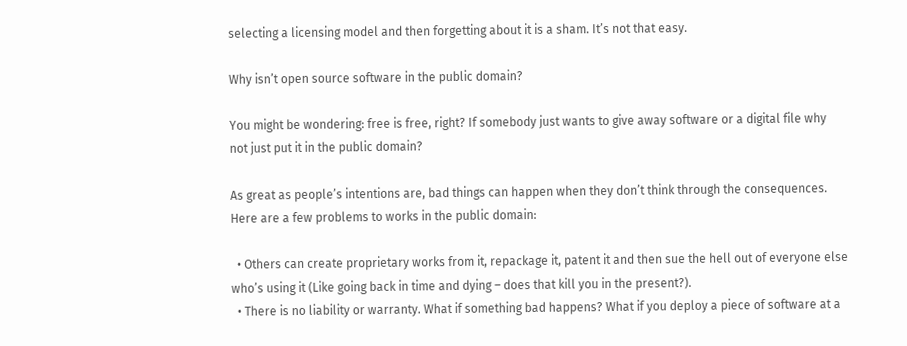selecting a licensing model and then forgetting about it is a sham. It’s not that easy.

Why isn’t open source software in the public domain?

You might be wondering: free is free, right? If somebody just wants to give away software or a digital file why not just put it in the public domain?

As great as people’s intentions are, bad things can happen when they don’t think through the consequences. Here are a few problems to works in the public domain:

  • Others can create proprietary works from it, repackage it, patent it and then sue the hell out of everyone else who’s using it (Like going back in time and dying – does that kill you in the present?).
  • There is no liability or warranty. What if something bad happens? What if you deploy a piece of software at a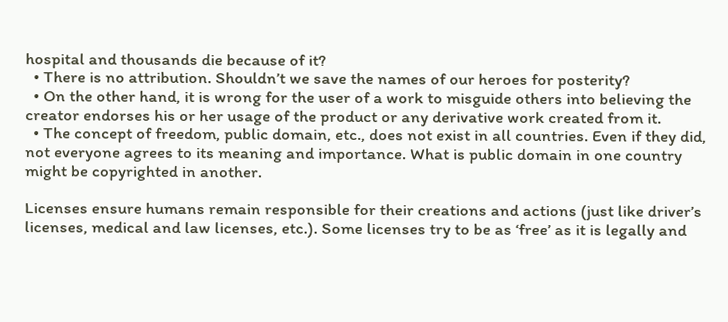hospital and thousands die because of it?
  • There is no attribution. Shouldn’t we save the names of our heroes for posterity?
  • On the other hand, it is wrong for the user of a work to misguide others into believing the creator endorses his or her usage of the product or any derivative work created from it.
  • The concept of freedom, public domain, etc., does not exist in all countries. Even if they did, not everyone agrees to its meaning and importance. What is public domain in one country might be copyrighted in another.

Licenses ensure humans remain responsible for their creations and actions (just like driver’s licenses, medical and law licenses, etc.). Some licenses try to be as ‘free’ as it is legally and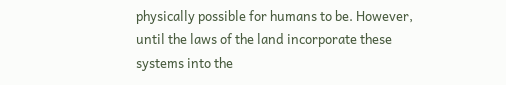physically possible for humans to be. However, until the laws of the land incorporate these systems into the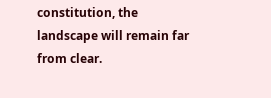constitution, the landscape will remain far from clear.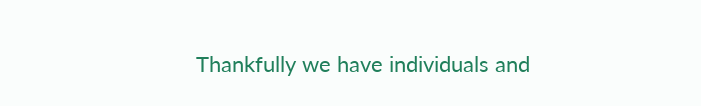Thankfully we have individuals and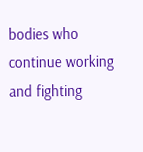bodies who continue working and fighting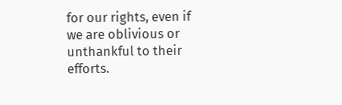for our rights, even if we are oblivious or unthankful to their efforts.